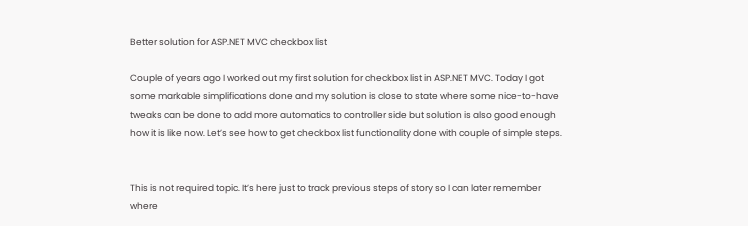Better solution for ASP.NET MVC checkbox list

Couple of years ago I worked out my first solution for checkbox list in ASP.NET MVC. Today I got some markable simplifications done and my solution is close to state where some nice-to-have tweaks can be done to add more automatics to controller side but solution is also good enough how it is like now. Let’s see how to get checkbox list functionality done with couple of simple steps.


This is not required topic. It’s here just to track previous steps of story so I can later remember where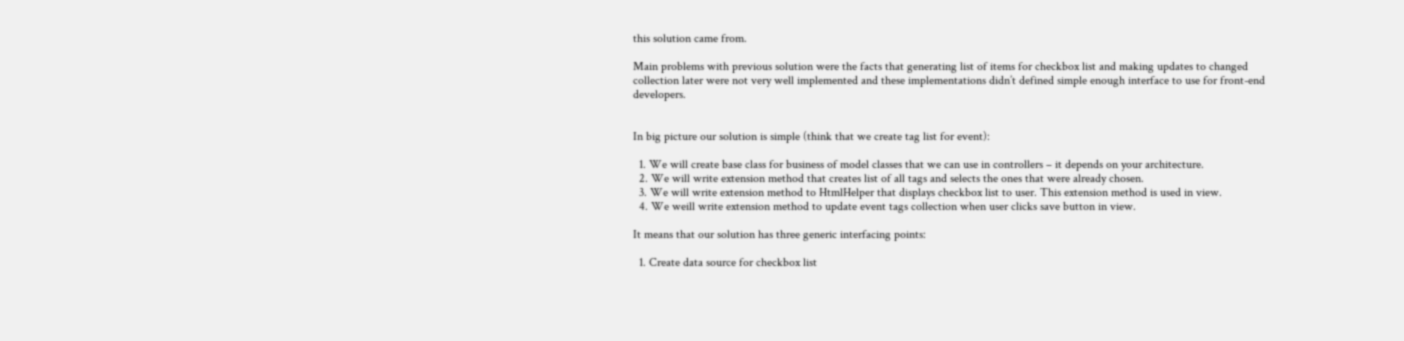this solution came from.

Main problems with previous solution were the facts that generating list of items for checkbox list and making updates to changed collection later were not very well implemented and these implementations didn’t defined simple enough interface to use for front-end developers.


In big picture our solution is simple (think that we create tag list for event):

  1. We will create base class for business of model classes that we can use in controllers – it depends on your architecture.
  2. We will write extension method that creates list of all tags and selects the ones that were already chosen.
  3. We will write extension method to HtmlHelper that displays checkbox list to user. This extension method is used in view.
  4. We weill write extension method to update event tags collection when user clicks save button in view.

It means that our solution has three generic interfacing points:

  1. Create data source for checkbox list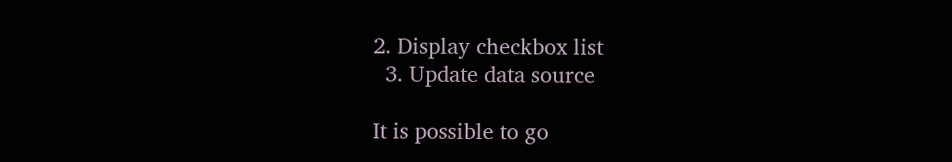2. Display checkbox list
  3. Update data source

It is possible to go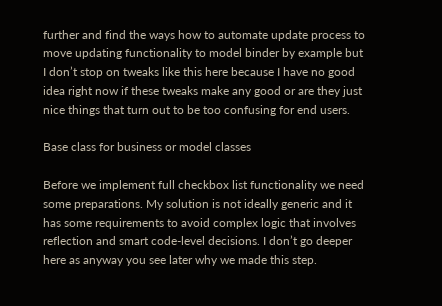further and find the ways how to automate update process to move updating functionality to model binder by example but I don’t stop on tweaks like this here because I have no good idea right now if these tweaks make any good or are they just nice things that turn out to be too confusing for end users.

Base class for business or model classes

Before we implement full checkbox list functionality we need some preparations. My solution is not ideally generic and it has some requirements to avoid complex logic that involves reflection and smart code-level decisions. I don’t go deeper here as anyway you see later why we made this step.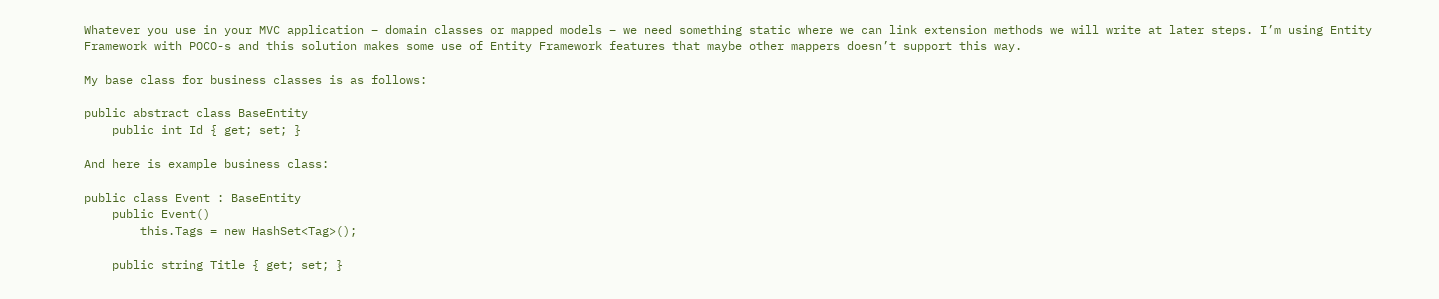Whatever you use in your MVC application – domain classes or mapped models – we need something static where we can link extension methods we will write at later steps. I’m using Entity Framework with POCO-s and this solution makes some use of Entity Framework features that maybe other mappers doesn’t support this way.

My base class for business classes is as follows:

public abstract class BaseEntity
    public int Id { get; set; }

And here is example business class:

public class Event : BaseEntity
    public Event()
        this.Tags = new HashSet<Tag>();

    public string Title { get; set; }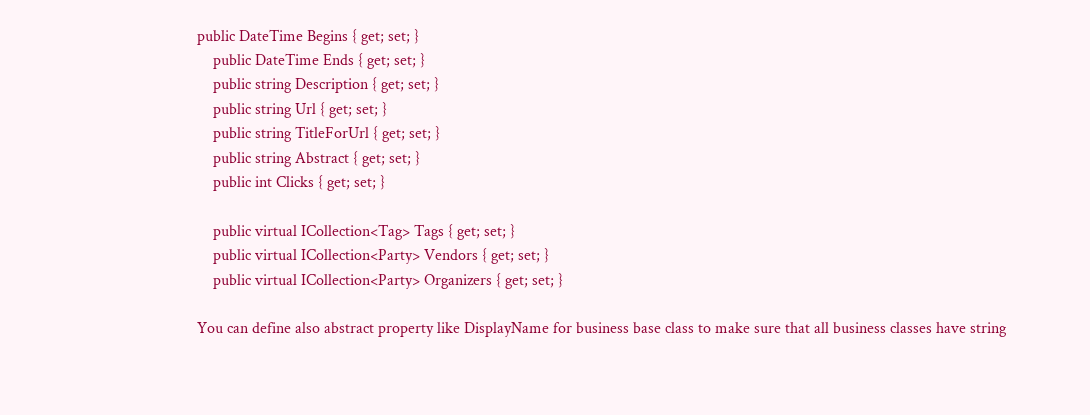public DateTime Begins { get; set; }
    public DateTime Ends { get; set; }
    public string Description { get; set; }
    public string Url { get; set; }
    public string TitleForUrl { get; set; }
    public string Abstract { get; set; }
    public int Clicks { get; set; }

    public virtual ICollection<Tag> Tags { get; set; }
    public virtual ICollection<Party> Vendors { get; set; }
    public virtual ICollection<Party> Organizers { get; set; }

You can define also abstract property like DisplayName for business base class to make sure that all business classes have string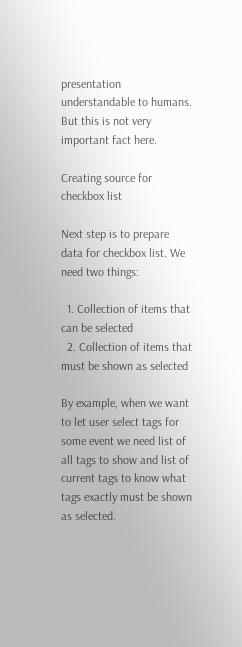presentation understandable to humans. But this is not very important fact here.

Creating source for checkbox list

Next step is to prepare data for checkbox list. We need two things:

  1. Collection of items that can be selected
  2. Collection of items that must be shown as selected

By example, when we want to let user select tags for some event we need list of all tags to show and list of current tags to know what tags exactly must be shown as selected.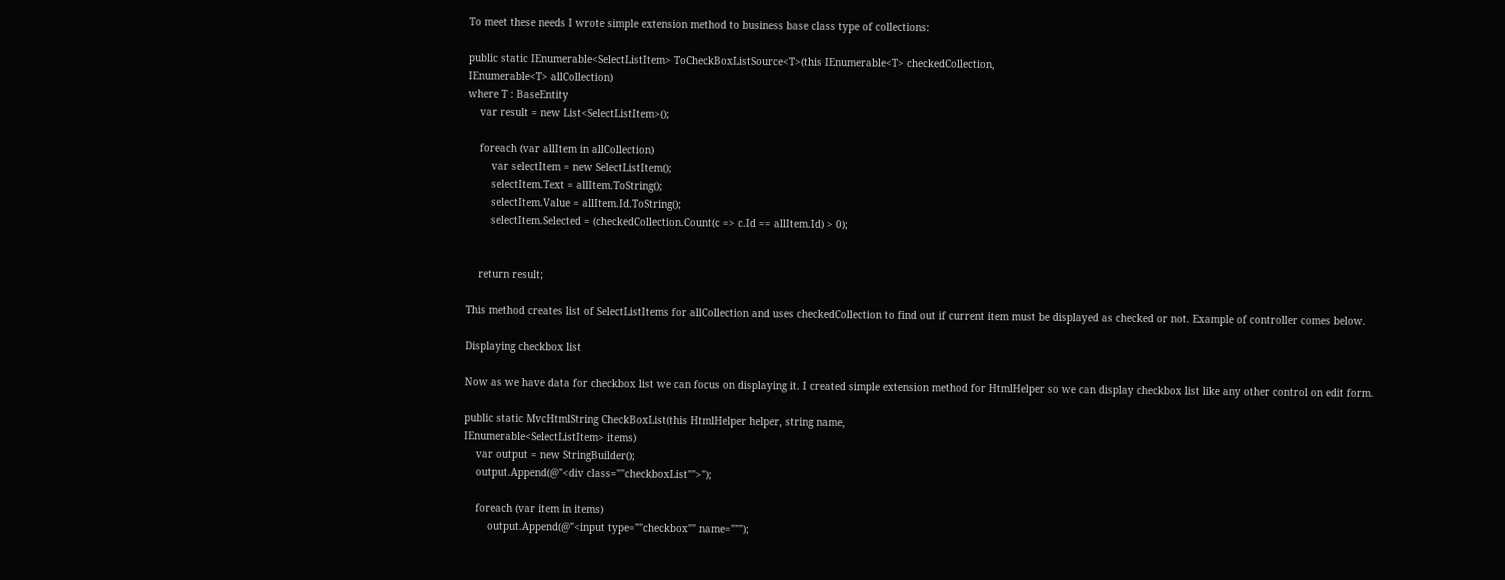To meet these needs I wrote simple extension method to business base class type of collections:

public static IEnumerable<SelectListItem> ToCheckBoxListSource<T>(this IEnumerable<T> checkedCollection,
IEnumerable<T> allCollection)
where T : BaseEntity
    var result = new List<SelectListItem>();

    foreach (var allItem in allCollection)
        var selectItem = new SelectListItem();
        selectItem.Text = allItem.ToString();
        selectItem.Value = allItem.Id.ToString();
        selectItem.Selected = (checkedCollection.Count(c => c.Id == allItem.Id) > 0);


    return result;

This method creates list of SelectListItems for allCollection and uses checkedCollection to find out if current item must be displayed as checked or not. Example of controller comes below.

Displaying checkbox list

Now as we have data for checkbox list we can focus on displaying it. I created simple extension method for HtmlHelper so we can display checkbox list like any other control on edit form.

public static MvcHtmlString CheckBoxList(this HtmlHelper helper, string name,
IEnumerable<SelectListItem> items)
    var output = new StringBuilder();
    output.Append(@"<div class=""checkboxList"">");

    foreach (var item in items)
        output.Append(@"<input type=""checkbox"" name=""");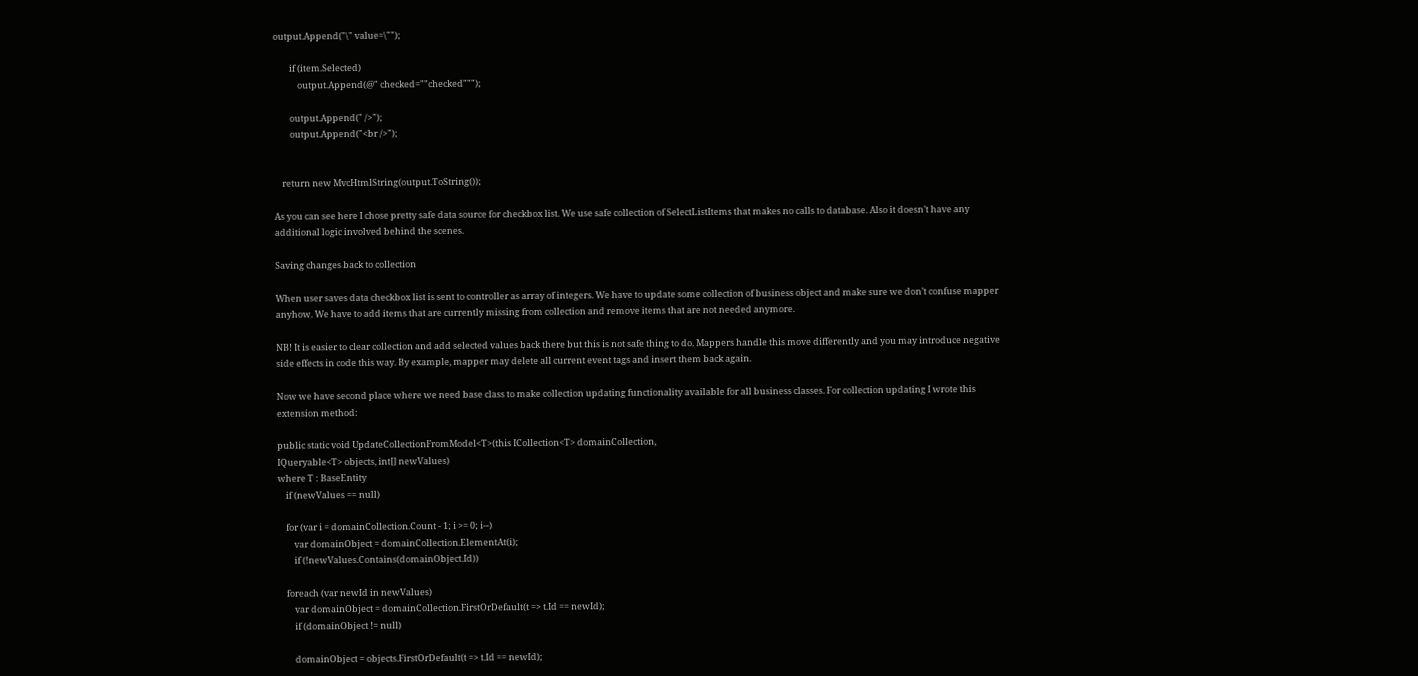output.Append("\" value=\"");

        if (item.Selected)
            output.Append(@" checked=""checked""");

        output.Append(" />");
        output.Append("<br />");


    return new MvcHtmlString(output.ToString());

As you can see here I chose pretty safe data source for checkbox list. We use safe collection of SelectListItems that makes no calls to database. Also it doesn’t have any additional logic involved behind the scenes.

Saving changes back to collection

When user saves data checkbox list is sent to controller as array of integers. We have to update some collection of business object and make sure we don’t confuse mapper anyhow. We have to add items that are currently missing from collection and remove items that are not needed anymore.

NB! It is easier to clear collection and add selected values back there but this is not safe thing to do. Mappers handle this move differently and you may introduce negative side effects in code this way. By example, mapper may delete all current event tags and insert them back again.

Now we have second place where we need base class to make collection updating functionality available for all business classes. For collection updating I wrote this extension method:

public static void UpdateCollectionFromModel<T>(this ICollection<T> domainCollection,
IQueryable<T> objects, int[] newValues)
where T : BaseEntity
    if (newValues == null)

    for (var i = domainCollection.Count - 1; i >= 0; i--)
        var domainObject = domainCollection.ElementAt(i);
        if (!newValues.Contains(domainObject.Id))

    foreach (var newId in newValues)
        var domainObject = domainCollection.FirstOrDefault(t => t.Id == newId);
        if (domainObject != null)

        domainObject = objects.FirstOrDefault(t => t.Id == newId);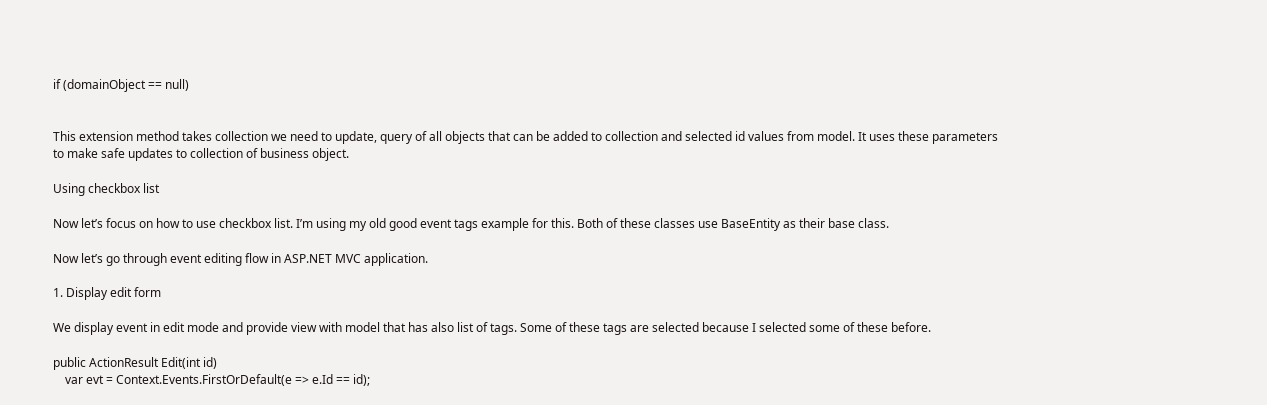if (domainObject == null)


This extension method takes collection we need to update, query of all objects that can be added to collection and selected id values from model. It uses these parameters to make safe updates to collection of business object.

Using checkbox list

Now let’s focus on how to use checkbox list. I’m using my old good event tags example for this. Both of these classes use BaseEntity as their base class.

Now let’s go through event editing flow in ASP.NET MVC application.

1. Display edit form

We display event in edit mode and provide view with model that has also list of tags. Some of these tags are selected because I selected some of these before.

public ActionResult Edit(int id)
    var evt = Context.Events.FirstOrDefault(e => e.Id == id);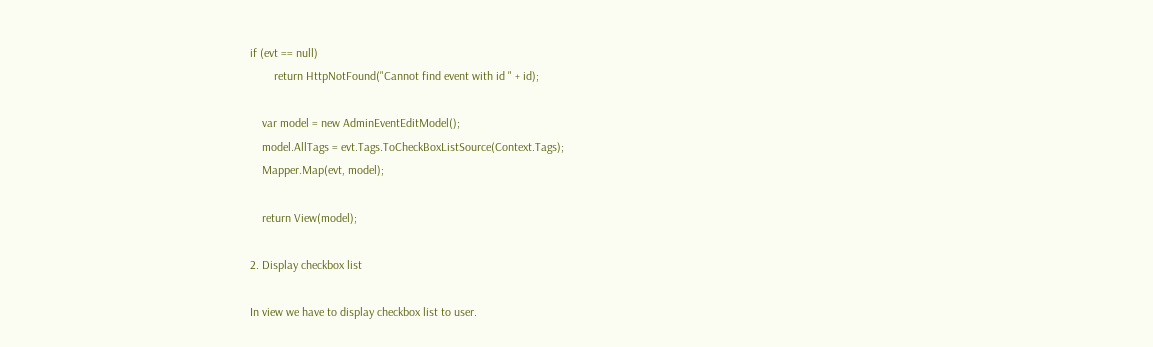if (evt == null)
        return HttpNotFound("Cannot find event with id " + id);

    var model = new AdminEventEditModel();
    model.AllTags = evt.Tags.ToCheckBoxListSource(Context.Tags);
    Mapper.Map(evt, model);

    return View(model);

2. Display checkbox list

In view we have to display checkbox list to user.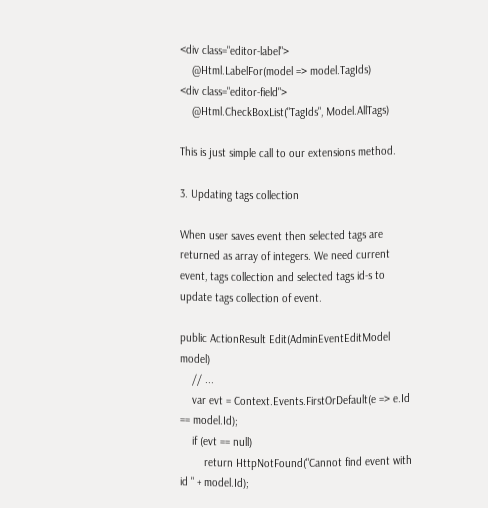<div class="editor-label">
    @Html.LabelFor(model => model.TagIds)
<div class="editor-field">
    @Html.CheckBoxList("TagIds", Model.AllTags)

This is just simple call to our extensions method.

3. Updating tags collection

When user saves event then selected tags are returned as array of integers. We need current event, tags collection and selected tags id-s to update tags collection of event.

public ActionResult Edit(AdminEventEditModel model)
    // ...
    var evt = Context.Events.FirstOrDefault(e => e.Id == model.Id);
    if (evt == null)
        return HttpNotFound("Cannot find event with id " + model.Id);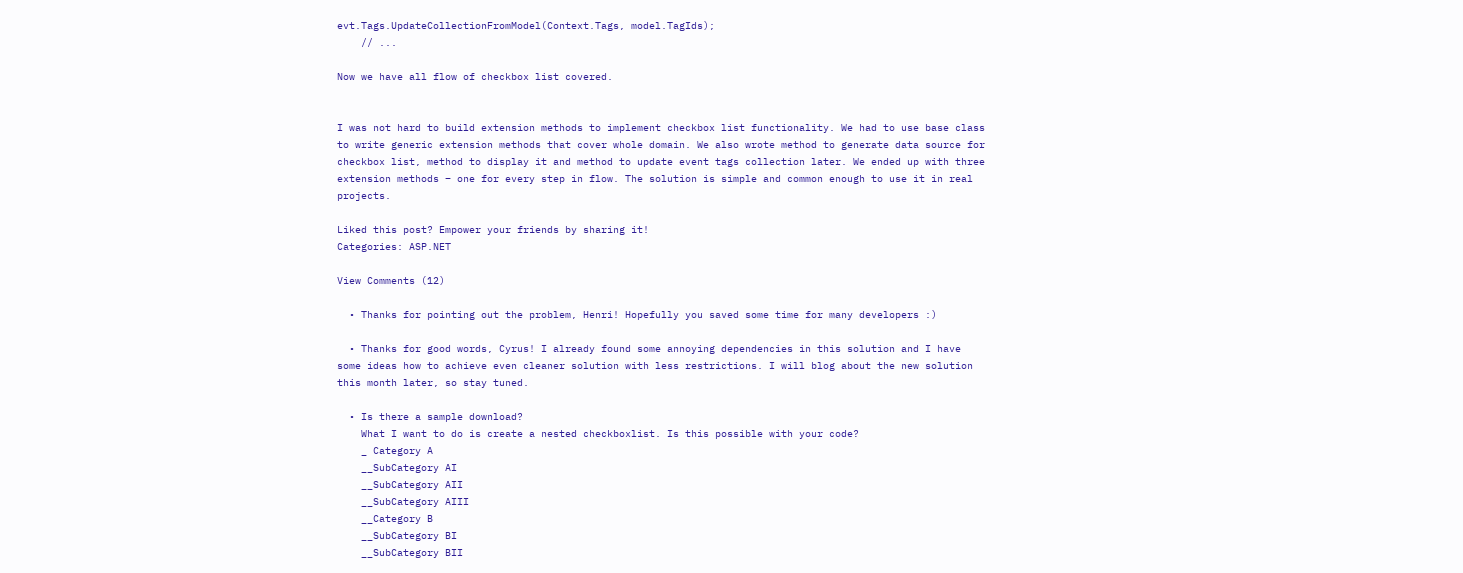evt.Tags.UpdateCollectionFromModel(Context.Tags, model.TagIds);
    // ...

Now we have all flow of checkbox list covered.


I was not hard to build extension methods to implement checkbox list functionality. We had to use base class to write generic extension methods that cover whole domain. We also wrote method to generate data source for checkbox list, method to display it and method to update event tags collection later. We ended up with three extension methods – one for every step in flow. The solution is simple and common enough to use it in real projects.

Liked this post? Empower your friends by sharing it!
Categories: ASP.NET

View Comments (12)

  • Thanks for pointing out the problem, Henri! Hopefully you saved some time for many developers :)

  • Thanks for good words, Cyrus! I already found some annoying dependencies in this solution and I have some ideas how to achieve even cleaner solution with less restrictions. I will blog about the new solution this month later, so stay tuned.

  • Is there a sample download?
    What I want to do is create a nested checkboxlist. Is this possible with your code?
    _ Category A
    __SubCategory AI
    __SubCategory AII
    __SubCategory AIII
    __Category B
    __SubCategory BI
    __SubCategory BII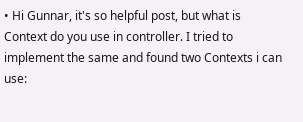• Hi Gunnar, it's so helpful post, but what is Context do you use in controller. I tried to implement the same and found two Contexts i can use: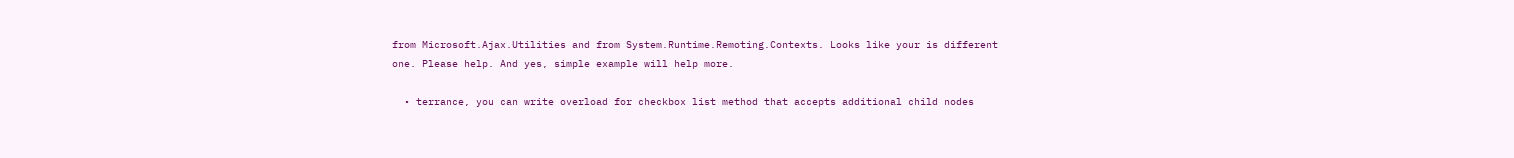from Microsoft.Ajax.Utilities and from System.Runtime.Remoting.Contexts. Looks like your is different one. Please help. And yes, simple example will help more.

  • terrance, you can write overload for checkbox list method that accepts additional child nodes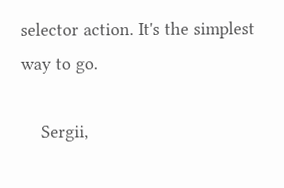selector action. It's the simplest way to go.

    Sergii,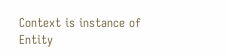Context is instance of Entity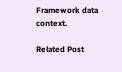Framework data context.

Related Post